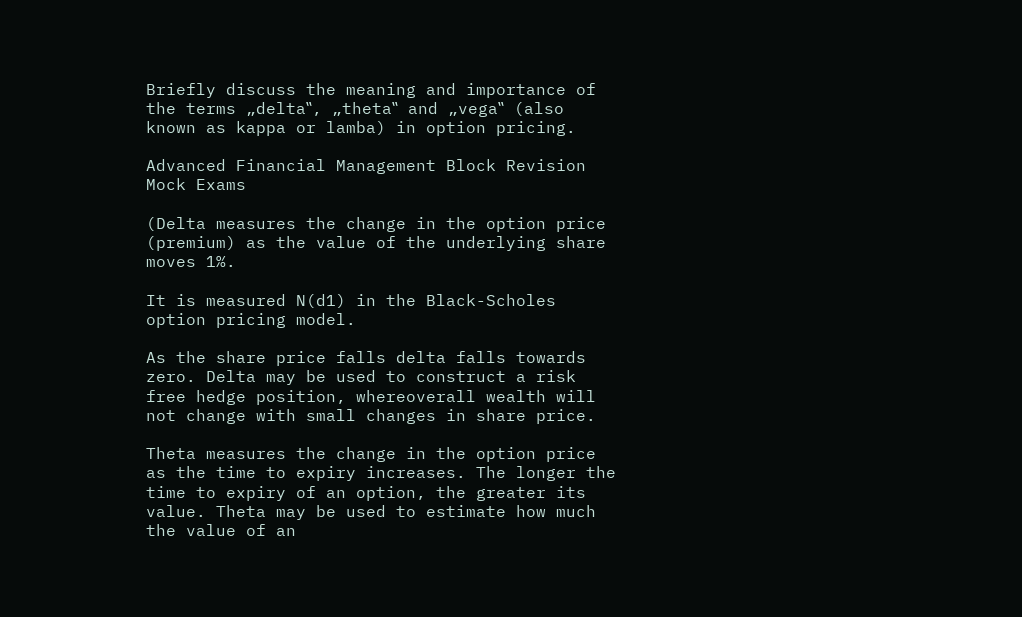Briefly discuss the meaning and importance of the terms „delta‟, „theta‟ and „vega‟ (also known as kappa or lamba) in option pricing.

Advanced Financial Management Block Revision Mock Exams

(Delta measures the change in the option price (premium) as the value of the underlying share moves 1%.

It is measured N(d1) in the Black-Scholes option pricing model.

As the share price falls delta falls towards zero. Delta may be used to construct a risk free hedge position, whereoverall wealth will not change with small changes in share price.

Theta measures the change in the option price as the time to expiry increases. The longer the time to expiry of an option, the greater its value. Theta may be used to estimate how much the value of an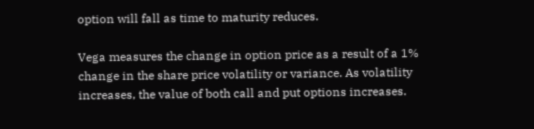option will fall as time to maturity reduces.

Vega measures the change in option price as a result of a 1% change in the share price volatility or variance. As volatility increases, the value of both call and put options increases.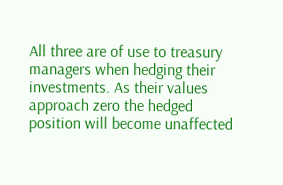All three are of use to treasury managers when hedging their investments. As their values approach zero the hedged position will become unaffected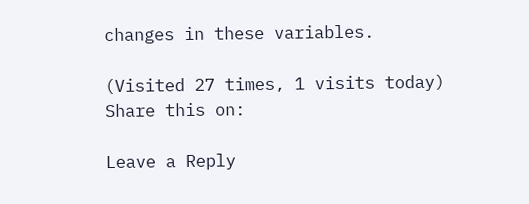changes in these variables.

(Visited 27 times, 1 visits today)
Share this on:

Leave a Reply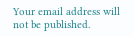Your email address will not be published.